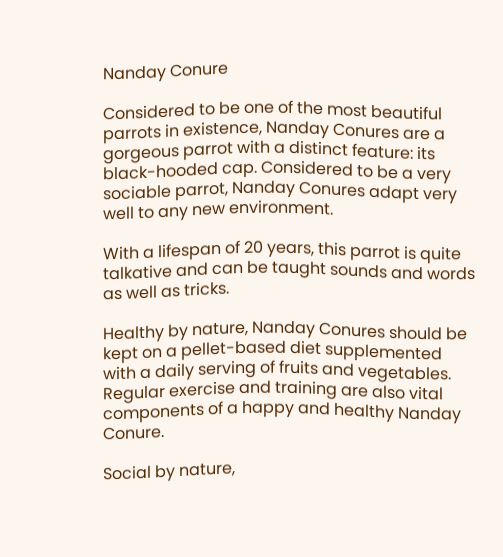Nanday Conure

Considered to be one of the most beautiful parrots in existence, Nanday Conures are a gorgeous parrot with a distinct feature: its black-hooded cap. Considered to be a very sociable parrot, Nanday Conures adapt very well to any new environment.

With a lifespan of 20 years, this parrot is quite talkative and can be taught sounds and words as well as tricks.

Healthy by nature, Nanday Conures should be kept on a pellet-based diet supplemented with a daily serving of fruits and vegetables. Regular exercise and training are also vital components of a happy and healthy Nanday Conure.

Social by nature,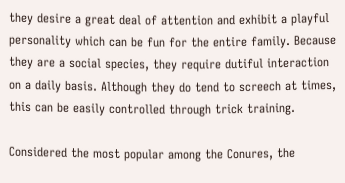they desire a great deal of attention and exhibit a playful personality which can be fun for the entire family. Because they are a social species, they require dutiful interaction on a daily basis. Although they do tend to screech at times, this can be easily controlled through trick training.

Considered the most popular among the Conures, the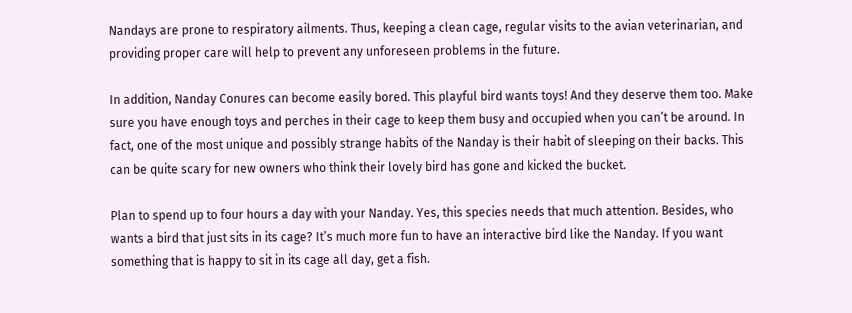Nandays are prone to respiratory ailments. Thus, keeping a clean cage, regular visits to the avian veterinarian, and providing proper care will help to prevent any unforeseen problems in the future.

In addition, Nanday Conures can become easily bored. This playful bird wants toys! And they deserve them too. Make sure you have enough toys and perches in their cage to keep them busy and occupied when you can’t be around. In fact, one of the most unique and possibly strange habits of the Nanday is their habit of sleeping on their backs. This can be quite scary for new owners who think their lovely bird has gone and kicked the bucket.

Plan to spend up to four hours a day with your Nanday. Yes, this species needs that much attention. Besides, who wants a bird that just sits in its cage? It’s much more fun to have an interactive bird like the Nanday. If you want something that is happy to sit in its cage all day, get a fish.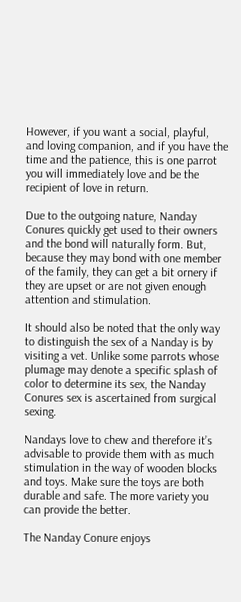However, if you want a social, playful, and loving companion, and if you have the time and the patience, this is one parrot you will immediately love and be the recipient of love in return.

Due to the outgoing nature, Nanday Conures quickly get used to their owners and the bond will naturally form. But, because they may bond with one member of the family, they can get a bit ornery if they are upset or are not given enough attention and stimulation.

It should also be noted that the only way to distinguish the sex of a Nanday is by visiting a vet. Unlike some parrots whose plumage may denote a specific splash of color to determine its sex, the Nanday Conures sex is ascertained from surgical sexing.

Nandays love to chew and therefore it’s advisable to provide them with as much stimulation in the way of wooden blocks and toys. Make sure the toys are both durable and safe. The more variety you can provide the better.

The Nanday Conure enjoys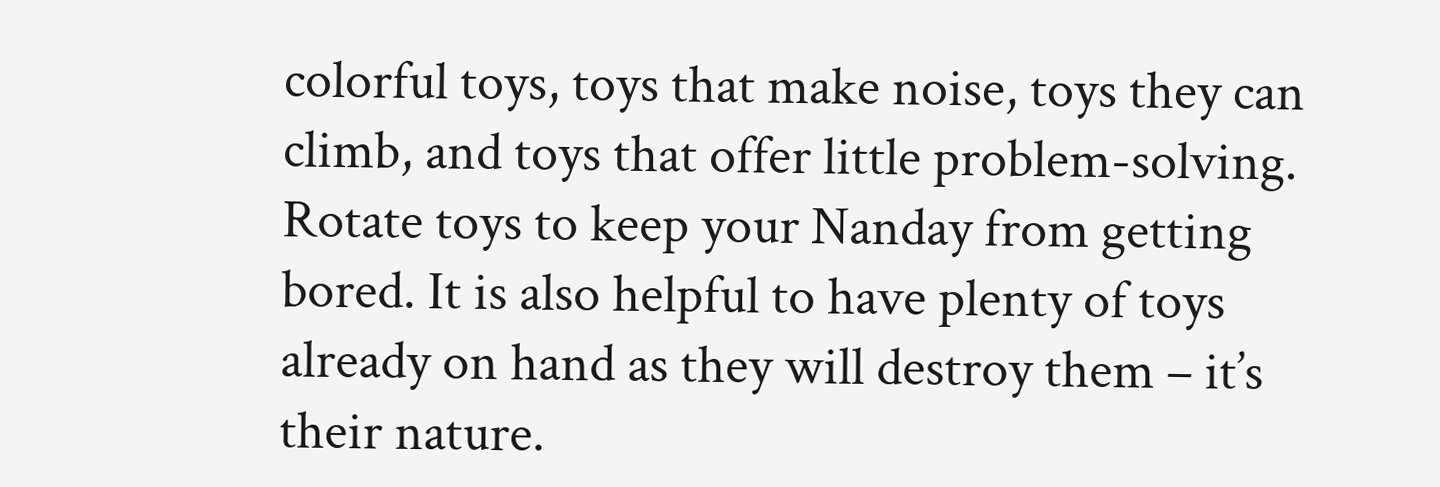colorful toys, toys that make noise, toys they can climb, and toys that offer little problem-solving. Rotate toys to keep your Nanday from getting bored. It is also helpful to have plenty of toys already on hand as they will destroy them – it’s their nature.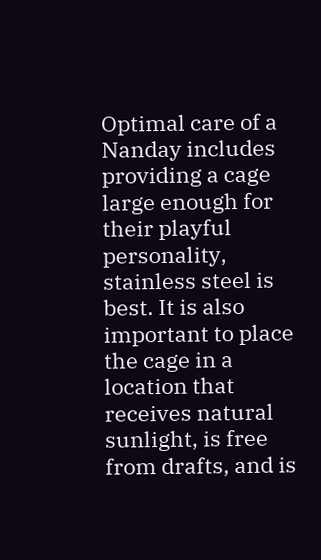Optimal care of a Nanday includes providing a cage large enough for their playful personality, stainless steel is best. It is also important to place the cage in a location that receives natural sunlight, is free from drafts, and is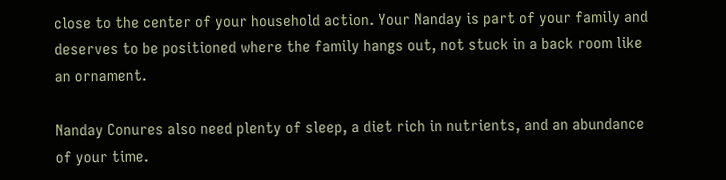close to the center of your household action. Your Nanday is part of your family and deserves to be positioned where the family hangs out, not stuck in a back room like an ornament.

Nanday Conures also need plenty of sleep, a diet rich in nutrients, and an abundance of your time.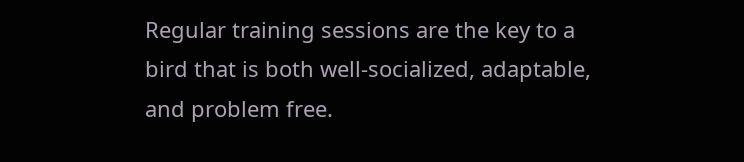Regular training sessions are the key to a bird that is both well-socialized, adaptable, and problem free.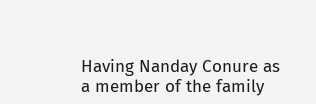Having Nanday Conure as a member of the family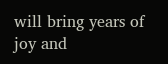will bring years of joy and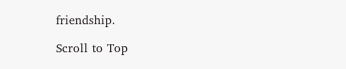friendship.

Scroll to Top